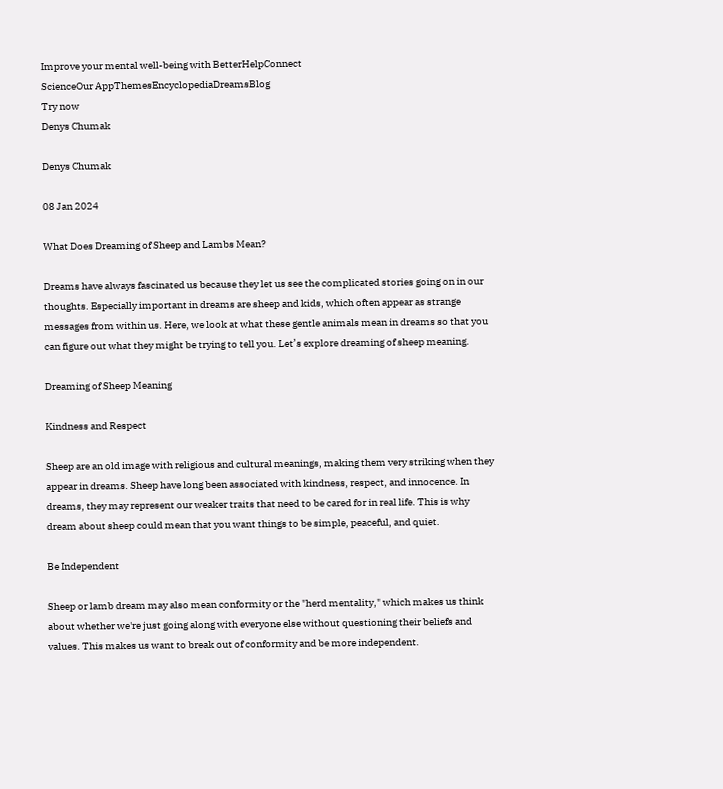Improve your mental well-being with BetterHelpConnect
ScienceOur AppThemesEncyclopediaDreamsBlog
Try now
Denys Chumak

Denys Chumak

08 Jan 2024

What Does Dreaming of Sheep and Lambs Mean?

Dreams have always fascinated us because they let us see the complicated stories going on in our thoughts. Especially important in dreams are sheep and kids, which often appear as strange messages from within us. Here, we look at what these gentle animals mean in dreams so that you can figure out what they might be trying to tell you. Let’s explore dreaming of sheep meaning.

Dreaming of Sheep Meaning

Kindness and Respect

Sheep are an old image with religious and cultural meanings, making them very striking when they appear in dreams. Sheep have long been associated with kindness, respect, and innocence. In dreams, they may represent our weaker traits that need to be cared for in real life. This is why dream about sheep could mean that you want things to be simple, peaceful, and quiet.

Be Independent

Sheep or lamb dream may also mean conformity or the "herd mentality," which makes us think about whether we're just going along with everyone else without questioning their beliefs and values. This makes us want to break out of conformity and be more independent.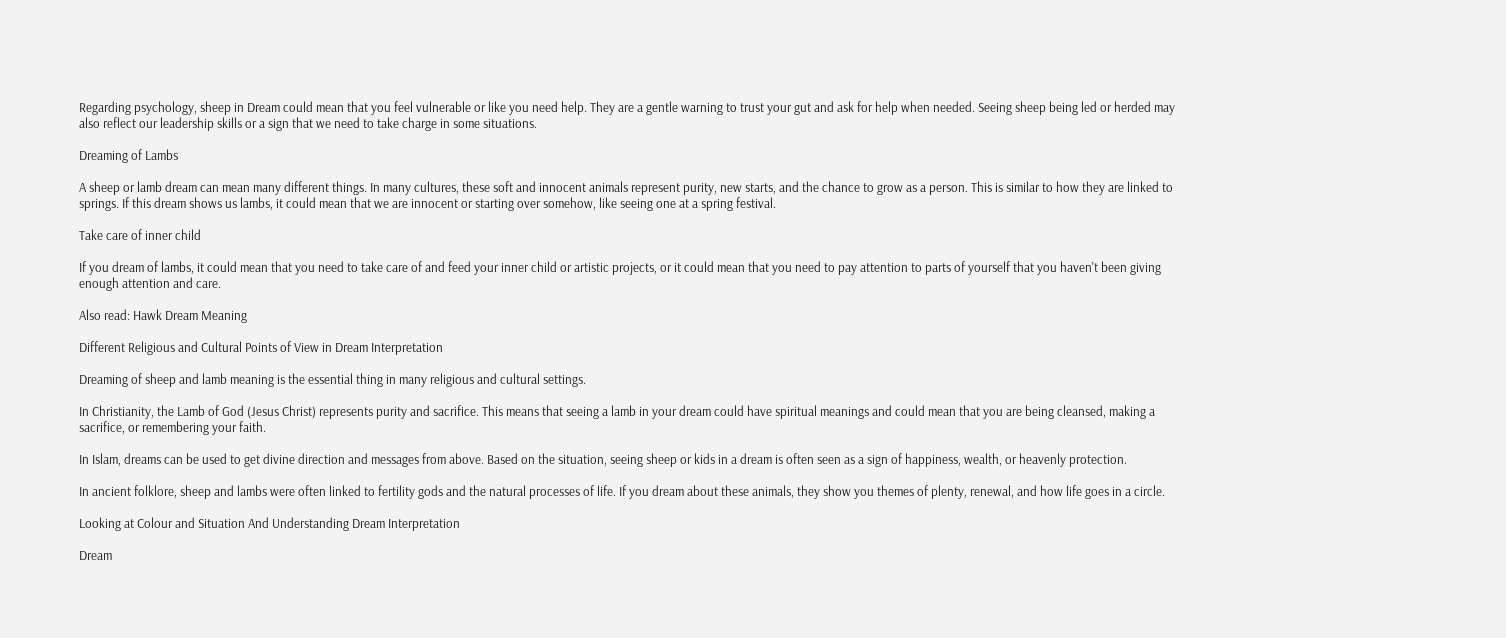Regarding psychology, sheep in Dream could mean that you feel vulnerable or like you need help. They are a gentle warning to trust your gut and ask for help when needed. Seeing sheep being led or herded may also reflect our leadership skills or a sign that we need to take charge in some situations.

Dreaming of Lambs

A sheep or lamb dream can mean many different things. In many cultures, these soft and innocent animals represent purity, new starts, and the chance to grow as a person. This is similar to how they are linked to springs. If this dream shows us lambs, it could mean that we are innocent or starting over somehow, like seeing one at a spring festival.

Take care of inner child

If you dream of lambs, it could mean that you need to take care of and feed your inner child or artistic projects, or it could mean that you need to pay attention to parts of yourself that you haven't been giving enough attention and care.

Also read: Hawk Dream Meaning

Different Religious and Cultural Points of View in Dream Interpretation

Dreaming of sheep and lamb meaning is the essential thing in many religious and cultural settings.

In Christianity, the Lamb of God (Jesus Christ) represents purity and sacrifice. This means that seeing a lamb in your dream could have spiritual meanings and could mean that you are being cleansed, making a sacrifice, or remembering your faith.

In Islam, dreams can be used to get divine direction and messages from above. Based on the situation, seeing sheep or kids in a dream is often seen as a sign of happiness, wealth, or heavenly protection.

In ancient folklore, sheep and lambs were often linked to fertility gods and the natural processes of life. If you dream about these animals, they show you themes of plenty, renewal, and how life goes in a circle.

Looking at Colour and Situation And Understanding Dream Interpretation

Dream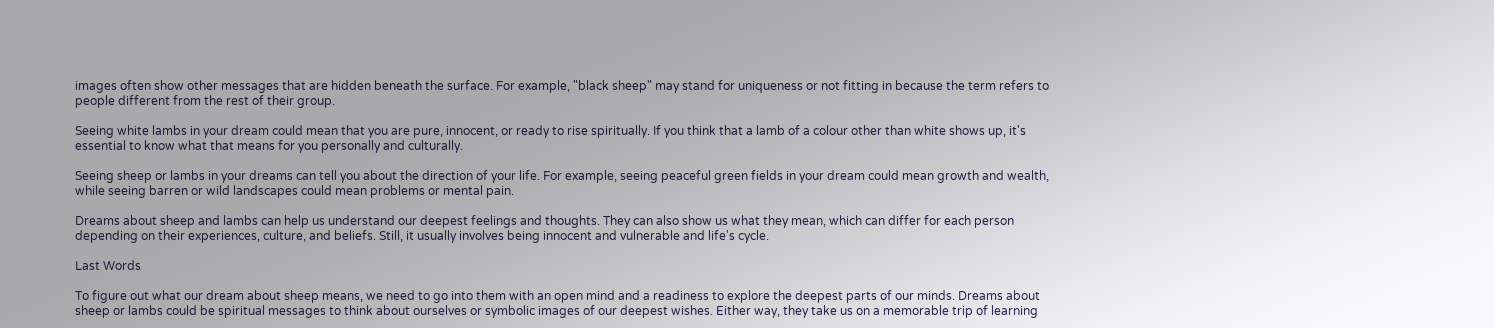images often show other messages that are hidden beneath the surface. For example, "black sheep" may stand for uniqueness or not fitting in because the term refers to people different from the rest of their group.

Seeing white lambs in your dream could mean that you are pure, innocent, or ready to rise spiritually. If you think that a lamb of a colour other than white shows up, it's essential to know what that means for you personally and culturally.

Seeing sheep or lambs in your dreams can tell you about the direction of your life. For example, seeing peaceful green fields in your dream could mean growth and wealth, while seeing barren or wild landscapes could mean problems or mental pain.

Dreams about sheep and lambs can help us understand our deepest feelings and thoughts. They can also show us what they mean, which can differ for each person depending on their experiences, culture, and beliefs. Still, it usually involves being innocent and vulnerable and life's cycle.

Last Words

To figure out what our dream about sheep means, we need to go into them with an open mind and a readiness to explore the deepest parts of our minds. Dreams about sheep or lambs could be spiritual messages to think about ourselves or symbolic images of our deepest wishes. Either way, they take us on a memorable trip of learning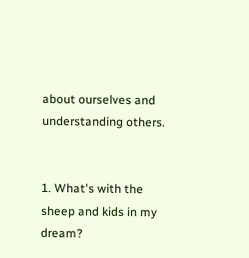about ourselves and understanding others.


1. What's with the sheep and kids in my dream?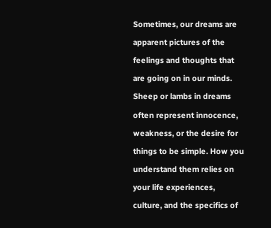Sometimes, our dreams are apparent pictures of the feelings and thoughts that are going on in our minds. Sheep or lambs in dreams often represent innocence, weakness, or the desire for things to be simple. How you understand them relies on your life experiences, culture, and the specifics of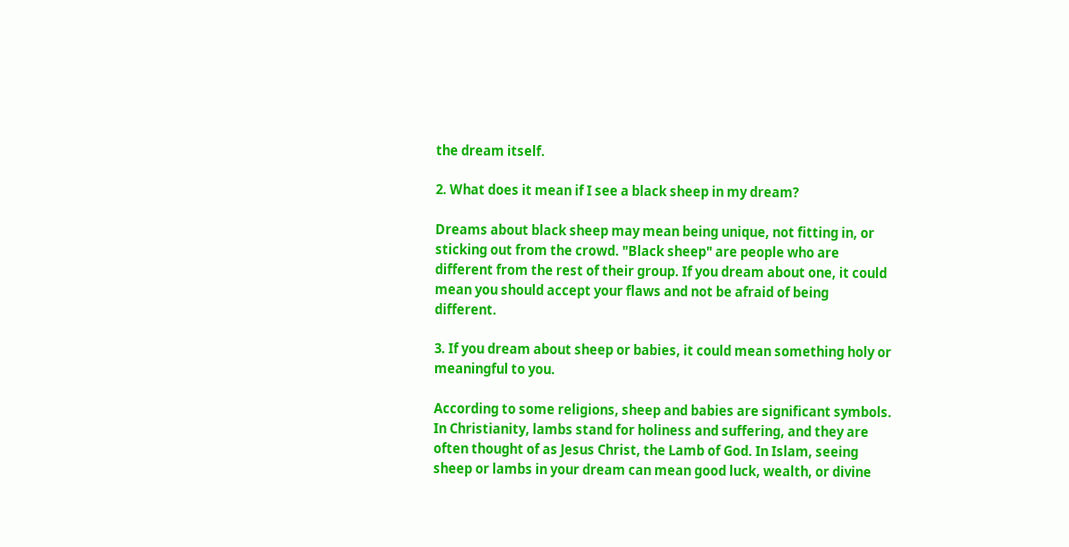the dream itself.

2. What does it mean if I see a black sheep in my dream?

Dreams about black sheep may mean being unique, not fitting in, or sticking out from the crowd. "Black sheep" are people who are different from the rest of their group. If you dream about one, it could mean you should accept your flaws and not be afraid of being different.

3. If you dream about sheep or babies, it could mean something holy or meaningful to you.

According to some religions, sheep and babies are significant symbols. In Christianity, lambs stand for holiness and suffering, and they are often thought of as Jesus Christ, the Lamb of God. In Islam, seeing sheep or lambs in your dream can mean good luck, wealth, or divine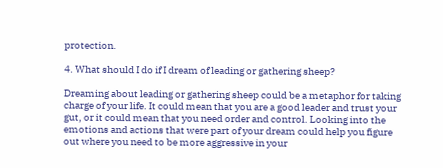protection.

4. What should I do if I dream of leading or gathering sheep?

Dreaming about leading or gathering sheep could be a metaphor for taking charge of your life. It could mean that you are a good leader and trust your gut, or it could mean that you need order and control. Looking into the emotions and actions that were part of your dream could help you figure out where you need to be more aggressive in your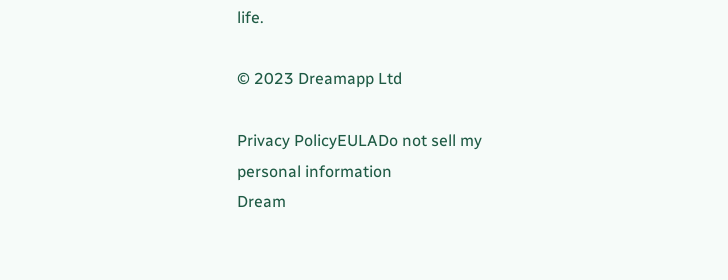life.

© 2023 Dreamapp Ltd

Privacy PolicyEULADo not sell my personal information
Dream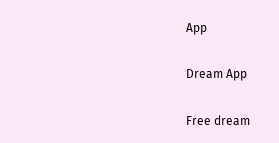App

Dream App

Free dream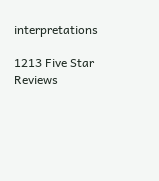interpretations

1213 Five Star Reviews